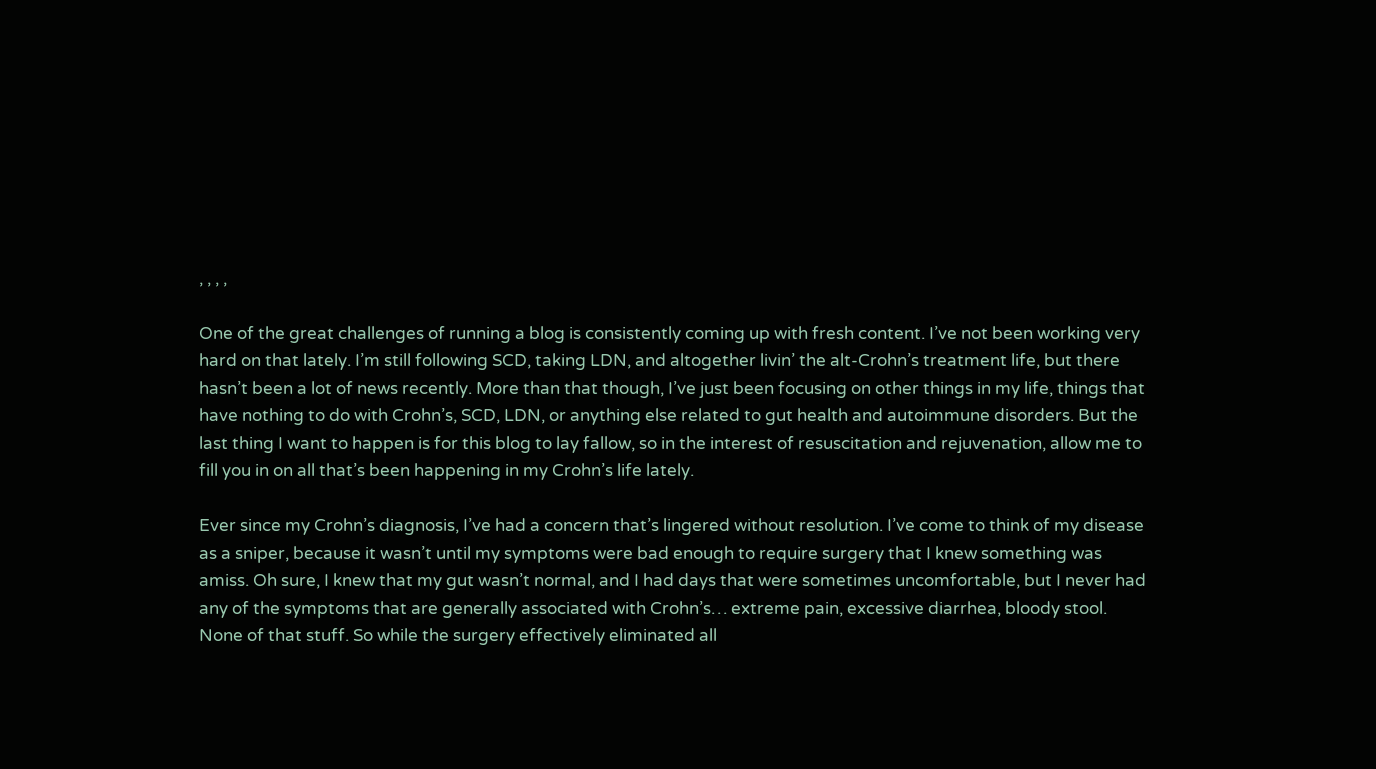, , , ,

One of the great challenges of running a blog is consistently coming up with fresh content. I’ve not been working very hard on that lately. I’m still following SCD, taking LDN, and altogether livin’ the alt-Crohn’s treatment life, but there hasn’t been a lot of news recently. More than that though, I’ve just been focusing on other things in my life, things that have nothing to do with Crohn’s, SCD, LDN, or anything else related to gut health and autoimmune disorders. But the last thing I want to happen is for this blog to lay fallow, so in the interest of resuscitation and rejuvenation, allow me to fill you in on all that’s been happening in my Crohn’s life lately.

Ever since my Crohn’s diagnosis, I’ve had a concern that’s lingered without resolution. I’ve come to think of my disease as a sniper, because it wasn’t until my symptoms were bad enough to require surgery that I knew something was amiss. Oh sure, I knew that my gut wasn’t normal, and I had days that were sometimes uncomfortable, but I never had any of the symptoms that are generally associated with Crohn’s… extreme pain, excessive diarrhea, bloody stool. None of that stuff. So while the surgery effectively eliminated all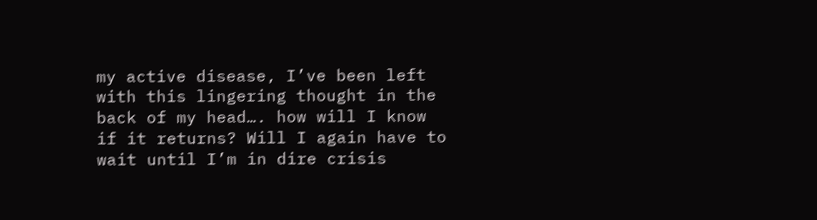my active disease, I’ve been left with this lingering thought in the back of my head…. how will I know if it returns? Will I again have to wait until I’m in dire crisis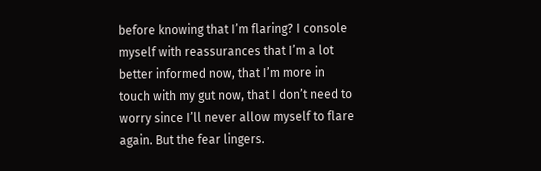before knowing that I’m flaring? I console myself with reassurances that I’m a lot better informed now, that I’m more in touch with my gut now, that I don’t need to worry since I’ll never allow myself to flare again. But the fear lingers.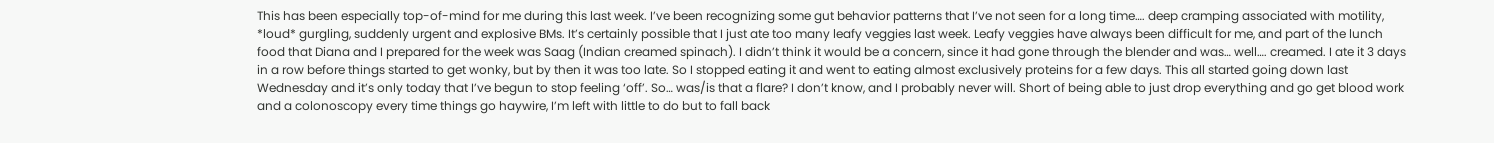This has been especially top-of-mind for me during this last week. I’ve been recognizing some gut behavior patterns that I’ve not seen for a long time…. deep cramping associated with motility, *loud* gurgling, suddenly urgent and explosive BMs. It’s certainly possible that I just ate too many leafy veggies last week. Leafy veggies have always been difficult for me, and part of the lunch food that Diana and I prepared for the week was Saag (Indian creamed spinach). I didn’t think it would be a concern, since it had gone through the blender and was… well…. creamed. I ate it 3 days in a row before things started to get wonky, but by then it was too late. So I stopped eating it and went to eating almost exclusively proteins for a few days. This all started going down last Wednesday and it’s only today that I’ve begun to stop feeling ‘off’. So… was/is that a flare? I don’t know, and I probably never will. Short of being able to just drop everything and go get blood work and a colonoscopy every time things go haywire, I’m left with little to do but to fall back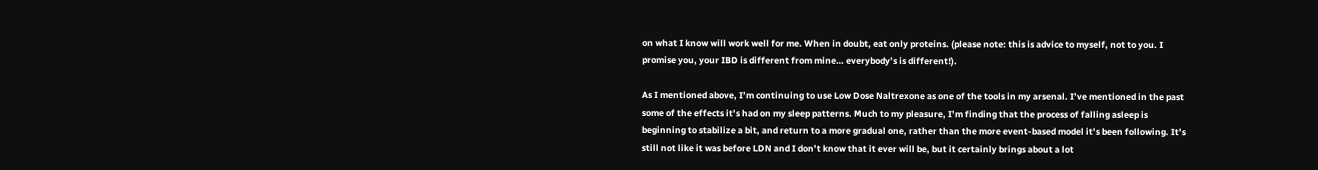on what I know will work well for me. When in doubt, eat only proteins. (please note: this is advice to myself, not to you. I promise you, your IBD is different from mine… everybody’s is different!).

As I mentioned above, I’m continuing to use Low Dose Naltrexone as one of the tools in my arsenal. I’ve mentioned in the past some of the effects it’s had on my sleep patterns. Much to my pleasure, I’m finding that the process of falling asleep is  beginning to stabilize a bit, and return to a more gradual one, rather than the more event-based model it’s been following. It’s still not like it was before LDN and I don’t know that it ever will be, but it certainly brings about a lot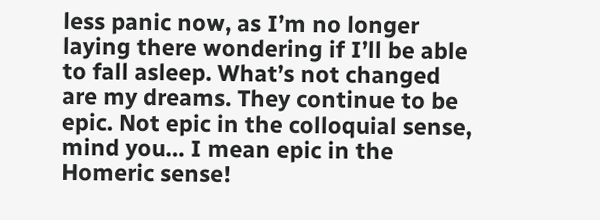less panic now, as I’m no longer laying there wondering if I’ll be able to fall asleep. What’s not changed are my dreams. They continue to be epic. Not epic in the colloquial sense, mind you… I mean epic in the Homeric sense!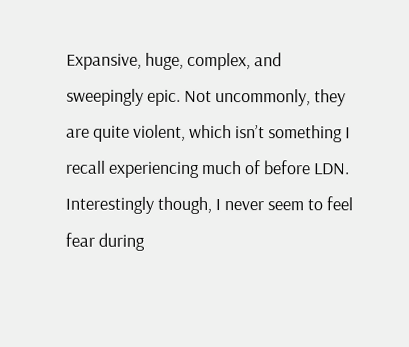Expansive, huge, complex, and sweepingly epic. Not uncommonly, they are quite violent, which isn’t something I recall experiencing much of before LDN. Interestingly though, I never seem to feel fear during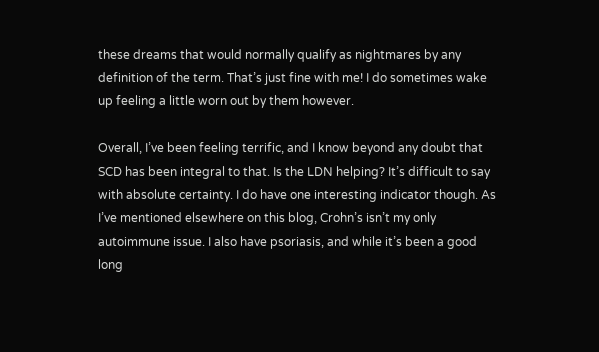these dreams that would normally qualify as nightmares by any definition of the term. That’s just fine with me! I do sometimes wake up feeling a little worn out by them however.

Overall, I’ve been feeling terrific, and I know beyond any doubt that SCD has been integral to that. Is the LDN helping? It’s difficult to say with absolute certainty. I do have one interesting indicator though. As I’ve mentioned elsewhere on this blog, Crohn’s isn’t my only autoimmune issue. I also have psoriasis, and while it’s been a good long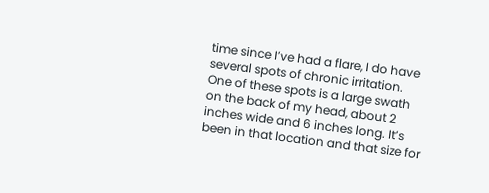time since I’ve had a flare, I do have several spots of chronic irritation. One of these spots is a large swath on the back of my head, about 2 inches wide and 6 inches long. It’s been in that location and that size for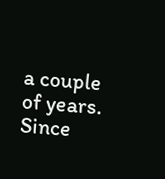a couple of years. Since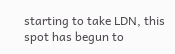starting to take LDN, this spot has begun to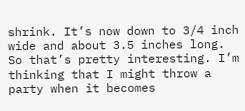shrink. It’s now down to 3/4 inch wide and about 3.5 inches long. So that’s pretty interesting. I’m thinking that I might throw a party when it becomes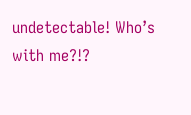undetectable! Who’s with me?!?